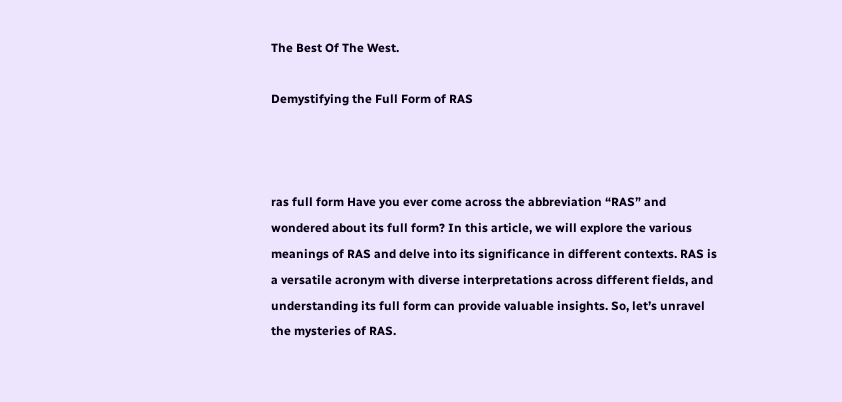The Best Of The West.

Demystifying the Full Form of RAS



ras full form Have you ever come across the abbreviation “RAS” and wondered about its full form? In this article, we will explore the various meanings of RAS and delve into its significance in different contexts. RAS is a versatile acronym with diverse interpretations across different fields, and understanding its full form can provide valuable insights. So, let’s unravel the mysteries of RAS.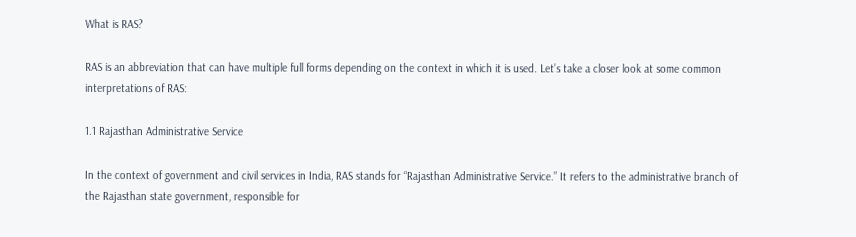What is RAS?

RAS is an abbreviation that can have multiple full forms depending on the context in which it is used. Let’s take a closer look at some common interpretations of RAS:

1.1 Rajasthan Administrative Service

In the context of government and civil services in India, RAS stands for “Rajasthan Administrative Service.” It refers to the administrative branch of the Rajasthan state government, responsible for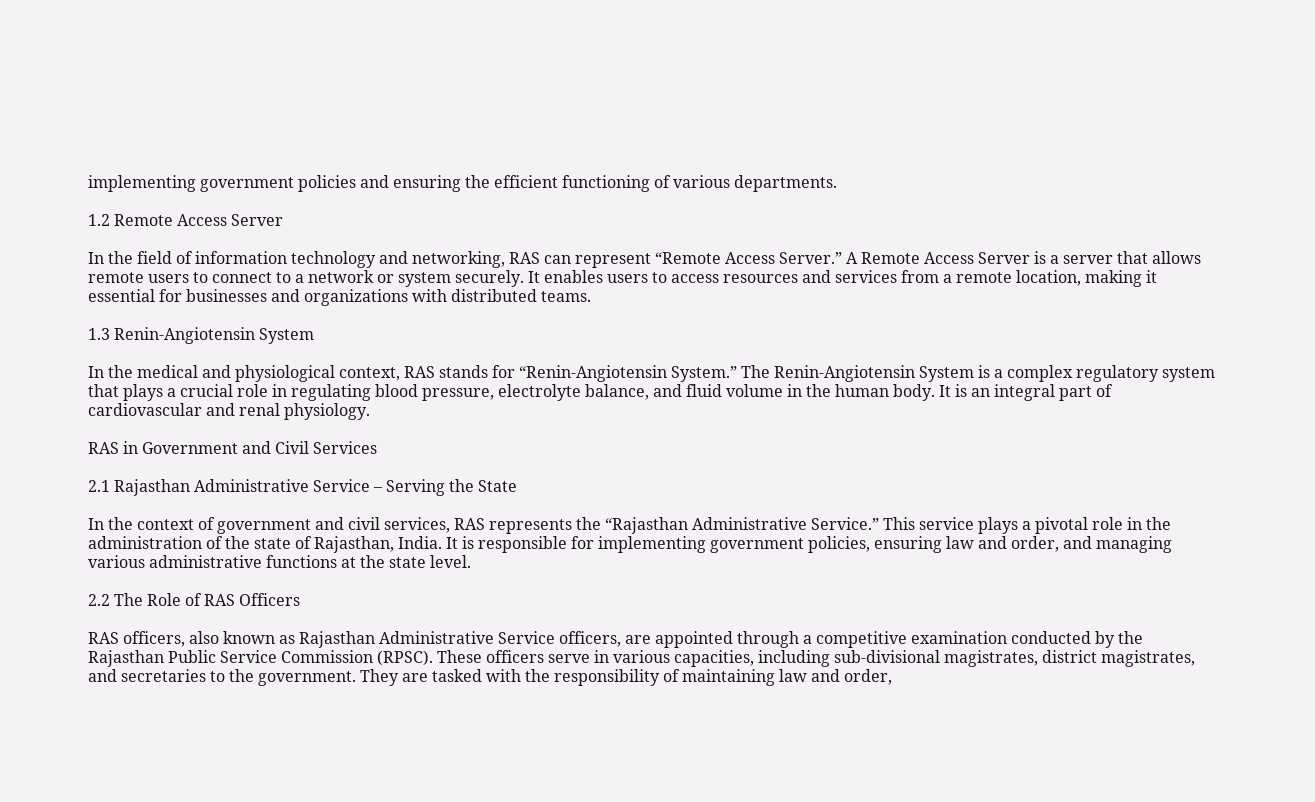implementing government policies and ensuring the efficient functioning of various departments.

1.2 Remote Access Server

In the field of information technology and networking, RAS can represent “Remote Access Server.” A Remote Access Server is a server that allows remote users to connect to a network or system securely. It enables users to access resources and services from a remote location, making it essential for businesses and organizations with distributed teams.

1.3 Renin-Angiotensin System

In the medical and physiological context, RAS stands for “Renin-Angiotensin System.” The Renin-Angiotensin System is a complex regulatory system that plays a crucial role in regulating blood pressure, electrolyte balance, and fluid volume in the human body. It is an integral part of cardiovascular and renal physiology.

RAS in Government and Civil Services

2.1 Rajasthan Administrative Service – Serving the State

In the context of government and civil services, RAS represents the “Rajasthan Administrative Service.” This service plays a pivotal role in the administration of the state of Rajasthan, India. It is responsible for implementing government policies, ensuring law and order, and managing various administrative functions at the state level.

2.2 The Role of RAS Officers

RAS officers, also known as Rajasthan Administrative Service officers, are appointed through a competitive examination conducted by the Rajasthan Public Service Commission (RPSC). These officers serve in various capacities, including sub-divisional magistrates, district magistrates, and secretaries to the government. They are tasked with the responsibility of maintaining law and order,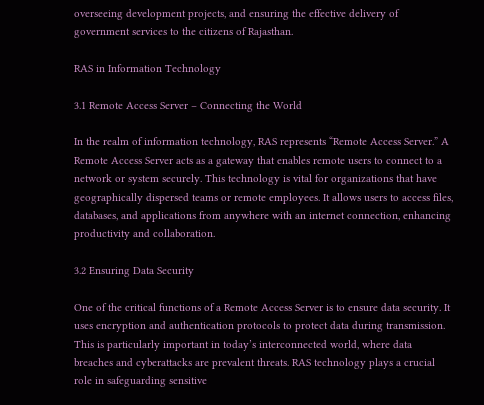overseeing development projects, and ensuring the effective delivery of government services to the citizens of Rajasthan.

RAS in Information Technology

3.1 Remote Access Server – Connecting the World

In the realm of information technology, RAS represents “Remote Access Server.” A Remote Access Server acts as a gateway that enables remote users to connect to a network or system securely. This technology is vital for organizations that have geographically dispersed teams or remote employees. It allows users to access files, databases, and applications from anywhere with an internet connection, enhancing productivity and collaboration.

3.2 Ensuring Data Security

One of the critical functions of a Remote Access Server is to ensure data security. It uses encryption and authentication protocols to protect data during transmission. This is particularly important in today’s interconnected world, where data breaches and cyberattacks are prevalent threats. RAS technology plays a crucial role in safeguarding sensitive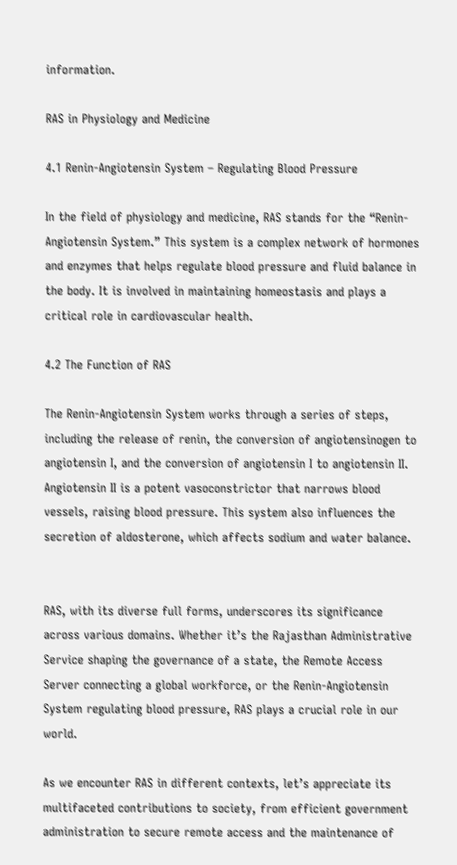information.

RAS in Physiology and Medicine

4.1 Renin-Angiotensin System – Regulating Blood Pressure

In the field of physiology and medicine, RAS stands for the “Renin-Angiotensin System.” This system is a complex network of hormones and enzymes that helps regulate blood pressure and fluid balance in the body. It is involved in maintaining homeostasis and plays a critical role in cardiovascular health.

4.2 The Function of RAS

The Renin-Angiotensin System works through a series of steps, including the release of renin, the conversion of angiotensinogen to angiotensin I, and the conversion of angiotensin I to angiotensin II. Angiotensin II is a potent vasoconstrictor that narrows blood vessels, raising blood pressure. This system also influences the secretion of aldosterone, which affects sodium and water balance.


RAS, with its diverse full forms, underscores its significance across various domains. Whether it’s the Rajasthan Administrative Service shaping the governance of a state, the Remote Access Server connecting a global workforce, or the Renin-Angiotensin System regulating blood pressure, RAS plays a crucial role in our world.

As we encounter RAS in different contexts, let’s appreciate its multifaceted contributions to society, from efficient government administration to secure remote access and the maintenance of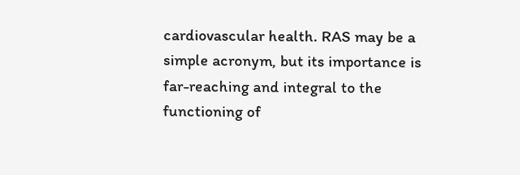cardiovascular health. RAS may be a simple acronym, but its importance is far-reaching and integral to the functioning of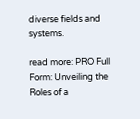diverse fields and systems.

read more: PRO Full Form: Unveiling the Roles of a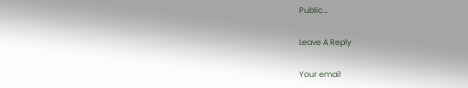Public…

Leave A Reply

Your email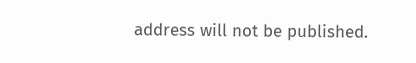address will not be published.